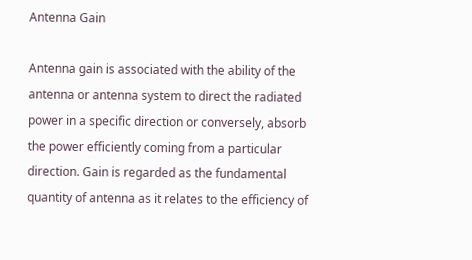Antenna Gain

Antenna gain is associated with the ability of the antenna or antenna system to direct the radiated power in a specific direction or conversely, absorb the power efficiently coming from a particular direction. Gain is regarded as the fundamental quantity of antenna as it relates to the efficiency of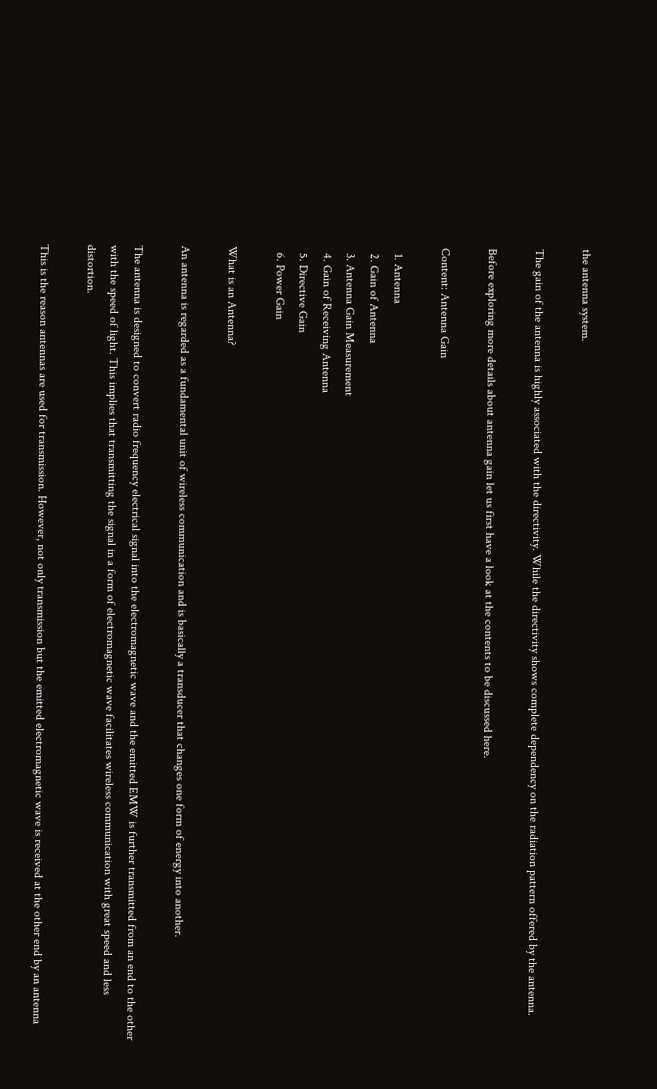the antenna system.

The gain of the antenna is highly associated with the directivity. While the directivity shows complete dependency on the radiation pattern offered by the antenna.

Before exploring more details about antenna gain let us first have a look at the contents to be discussed here.

Content: Antenna Gain

  1. Antenna
  2. Gain of Antenna
  3. Antenna Gain Measurement
  4. Gain of Receiving Antenna
  5. Directive Gain
  6. Power Gain

What is an Antenna?

An antenna is regarded as a fundamental unit of wireless communication and is basically a transducer that changes one form of energy into another.

The antenna is designed to convert radio frequency electrical signal into the electromagnetic wave and the emitted EMW is further transmitted from an end to the other with the speed of light. This implies that transmitting the signal in a form of electromagnetic wave facilitates wireless communication with great speed and less distortion.

This is the reason antennas are used for transmission. However, not only transmission but the emitted electromagnetic wave is received at the other end by an antenna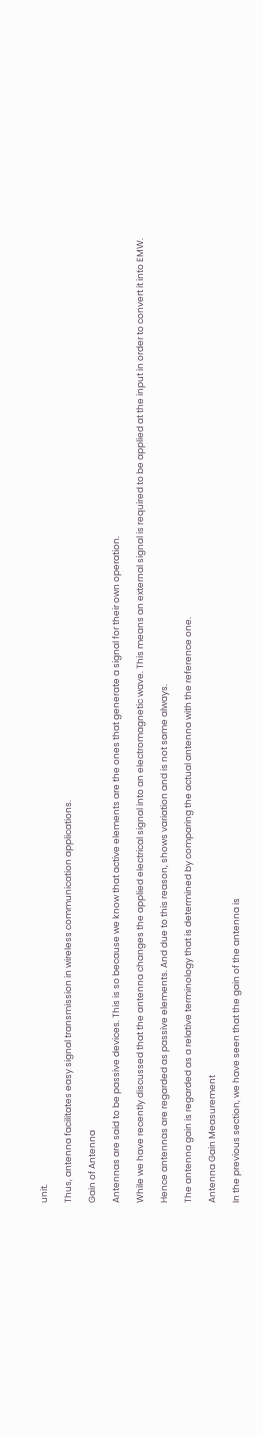unit.

Thus, antenna facilitates easy signal transmission in wireless communication applications.

Gain of Antenna

Antennas are said to be passive devices. This is so because we know that active elements are the ones that generate a signal for their own operation.

While we have recently discussed that the antenna changes the applied electrical signal into an electromagnetic wave. This means an external signal is required to be applied at the input in order to convert it into EMW.

Hence antennas are regarded as passive elements. And due to this reason, shows variation and is not same always.

The antenna gain is regarded as a relative terminology that is determined by comparing the actual antenna with the reference one.

Antenna Gain Measurement

In the previous section, we have seen that the gain of the antenna is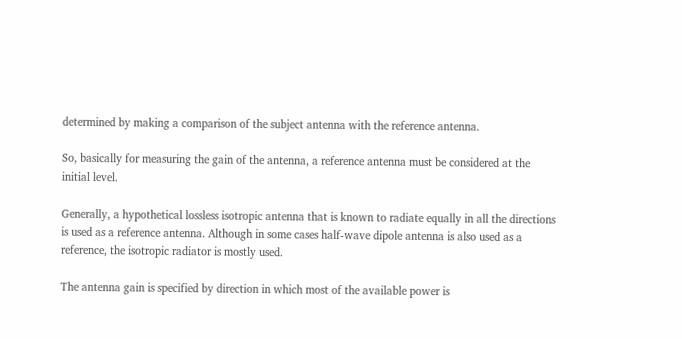determined by making a comparison of the subject antenna with the reference antenna.

So, basically for measuring the gain of the antenna, a reference antenna must be considered at the initial level.

Generally, a hypothetical lossless isotropic antenna that is known to radiate equally in all the directions is used as a reference antenna. Although in some cases half-wave dipole antenna is also used as a reference, the isotropic radiator is mostly used.

The antenna gain is specified by direction in which most of the available power is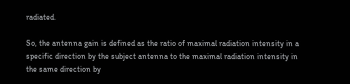radiated.

So, the antenna gain is defined as the ratio of maximal radiation intensity in a specific direction by the subject antenna to the maximal radiation intensity in the same direction by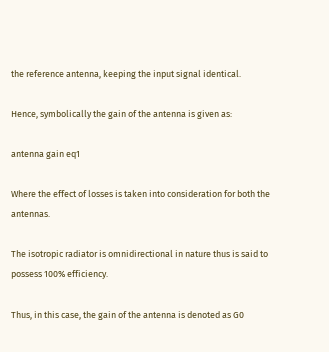the reference antenna, keeping the input signal identical.

Hence, symbolically the gain of the antenna is given as:

antenna gain eq1

Where the effect of losses is taken into consideration for both the antennas.

The isotropic radiator is omnidirectional in nature thus is said to possess 100% efficiency.

Thus, in this case, the gain of the antenna is denoted as G0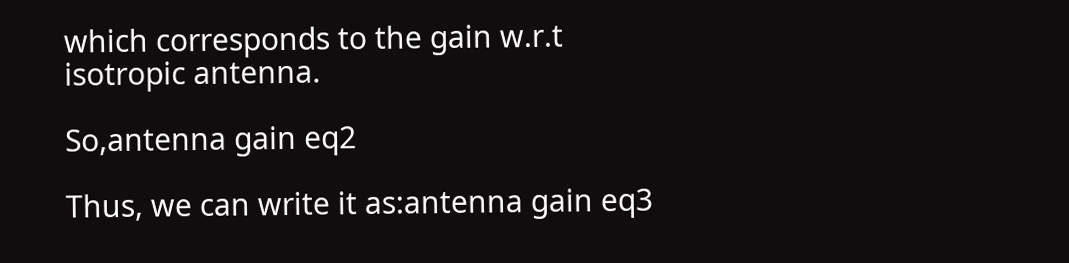which corresponds to the gain w.r.t isotropic antenna.

So,antenna gain eq2

Thus, we can write it as:antenna gain eq3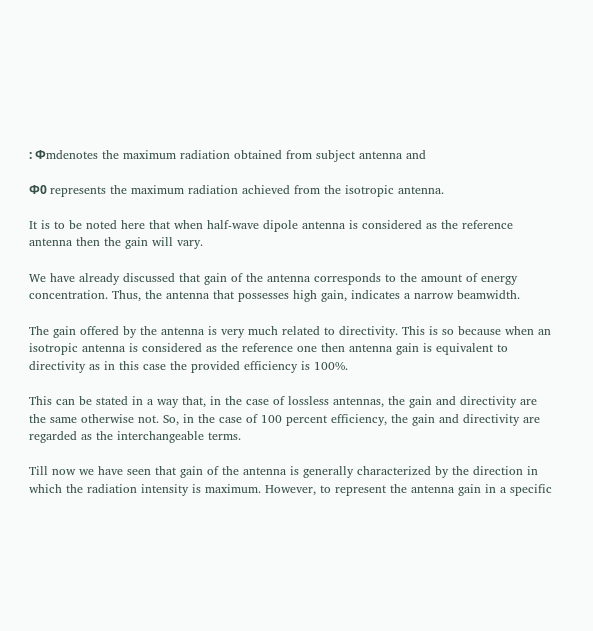: Φmdenotes the maximum radiation obtained from subject antenna and

Φ0 represents the maximum radiation achieved from the isotropic antenna.

It is to be noted here that when half-wave dipole antenna is considered as the reference antenna then the gain will vary.

We have already discussed that gain of the antenna corresponds to the amount of energy concentration. Thus, the antenna that possesses high gain, indicates a narrow beamwidth.

The gain offered by the antenna is very much related to directivity. This is so because when an isotropic antenna is considered as the reference one then antenna gain is equivalent to directivity as in this case the provided efficiency is 100%.

This can be stated in a way that, in the case of lossless antennas, the gain and directivity are the same otherwise not. So, in the case of 100 percent efficiency, the gain and directivity are regarded as the interchangeable terms.

Till now we have seen that gain of the antenna is generally characterized by the direction in which the radiation intensity is maximum. However, to represent the antenna gain in a specific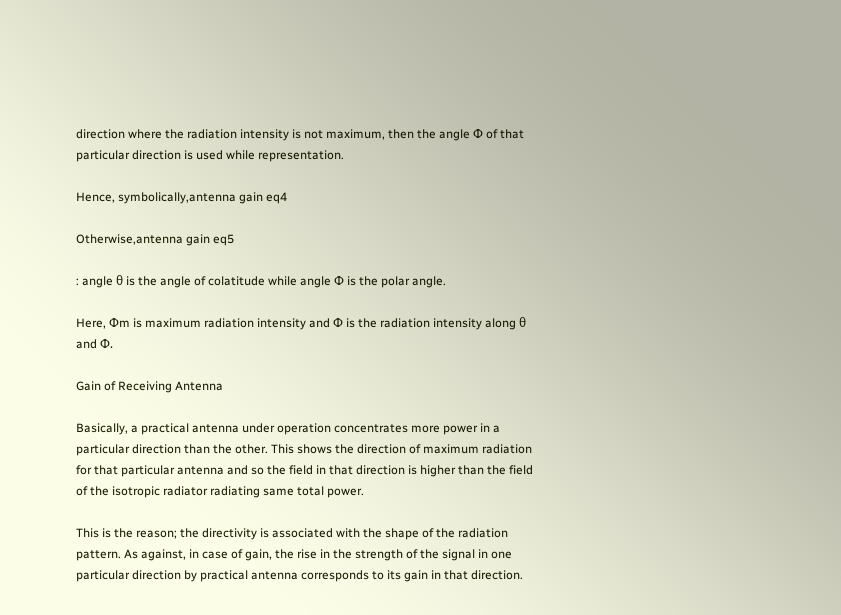direction where the radiation intensity is not maximum, then the angle Φ of that particular direction is used while representation.

Hence, symbolically,antenna gain eq4

Otherwise,antenna gain eq5

: angle θ is the angle of colatitude while angle Φ is the polar angle.

Here, Φm is maximum radiation intensity and Φ is the radiation intensity along θ and Φ.

Gain of Receiving Antenna

Basically, a practical antenna under operation concentrates more power in a particular direction than the other. This shows the direction of maximum radiation for that particular antenna and so the field in that direction is higher than the field of the isotropic radiator radiating same total power.

This is the reason; the directivity is associated with the shape of the radiation pattern. As against, in case of gain, the rise in the strength of the signal in one particular direction by practical antenna corresponds to its gain in that direction.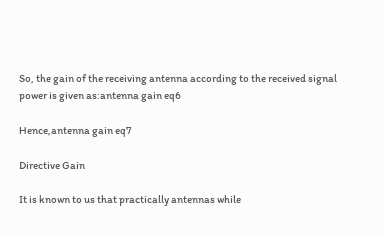So, the gain of the receiving antenna according to the received signal power is given as:antenna gain eq6

Hence,antenna gain eq7

Directive Gain

It is known to us that practically antennas while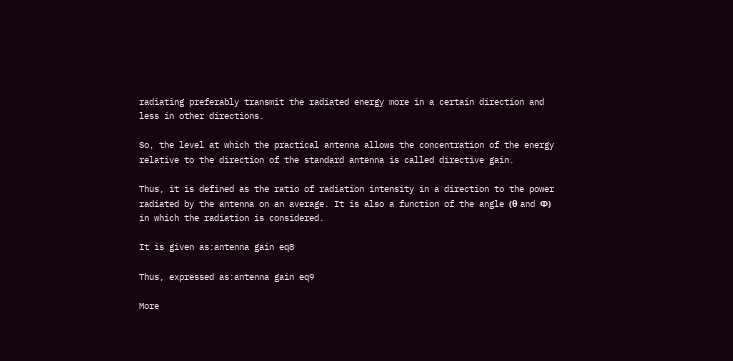radiating preferably transmit the radiated energy more in a certain direction and less in other directions.

So, the level at which the practical antenna allows the concentration of the energy relative to the direction of the standard antenna is called directive gain.

Thus, it is defined as the ratio of radiation intensity in a direction to the power radiated by the antenna on an average. It is also a function of the angle (θ and Φ) in which the radiation is considered.

It is given as:antenna gain eq8

Thus, expressed as:antenna gain eq9

More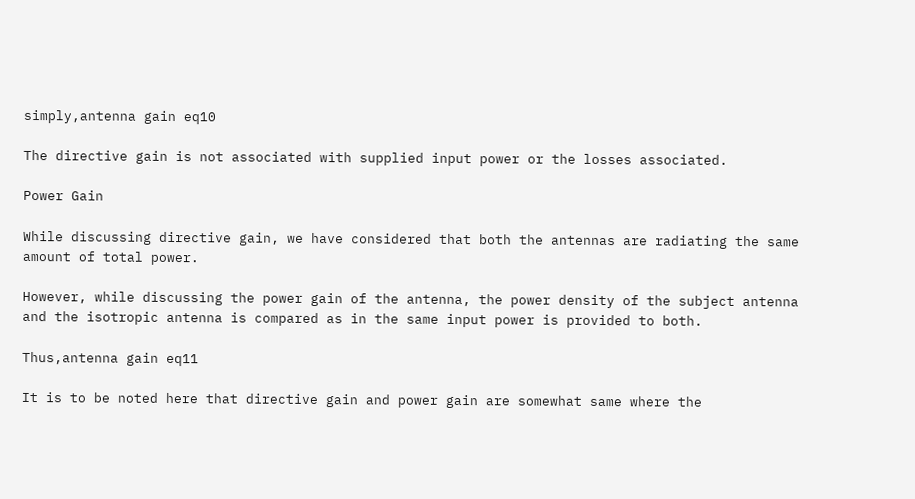simply,antenna gain eq10

The directive gain is not associated with supplied input power or the losses associated.

Power Gain

While discussing directive gain, we have considered that both the antennas are radiating the same amount of total power.

However, while discussing the power gain of the antenna, the power density of the subject antenna and the isotropic antenna is compared as in the same input power is provided to both.

Thus,antenna gain eq11

It is to be noted here that directive gain and power gain are somewhat same where the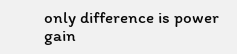only difference is power gain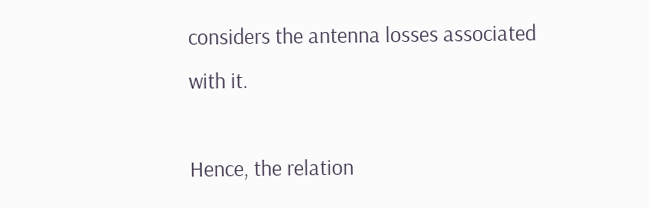considers the antenna losses associated with it.

Hence, the relation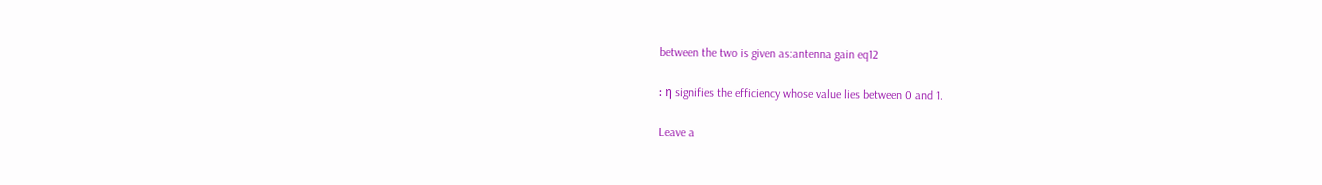between the two is given as:antenna gain eq12

: η signifies the efficiency whose value lies between 0 and 1.

Leave a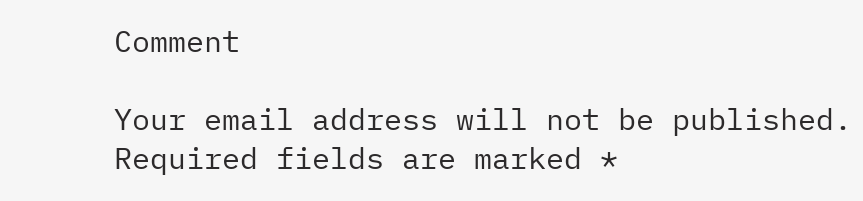Comment

Your email address will not be published. Required fields are marked *